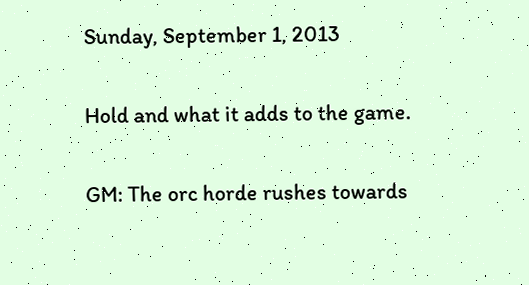Sunday, September 1, 2013

Hold and what it adds to the game.

GM: The orc horde rushes towards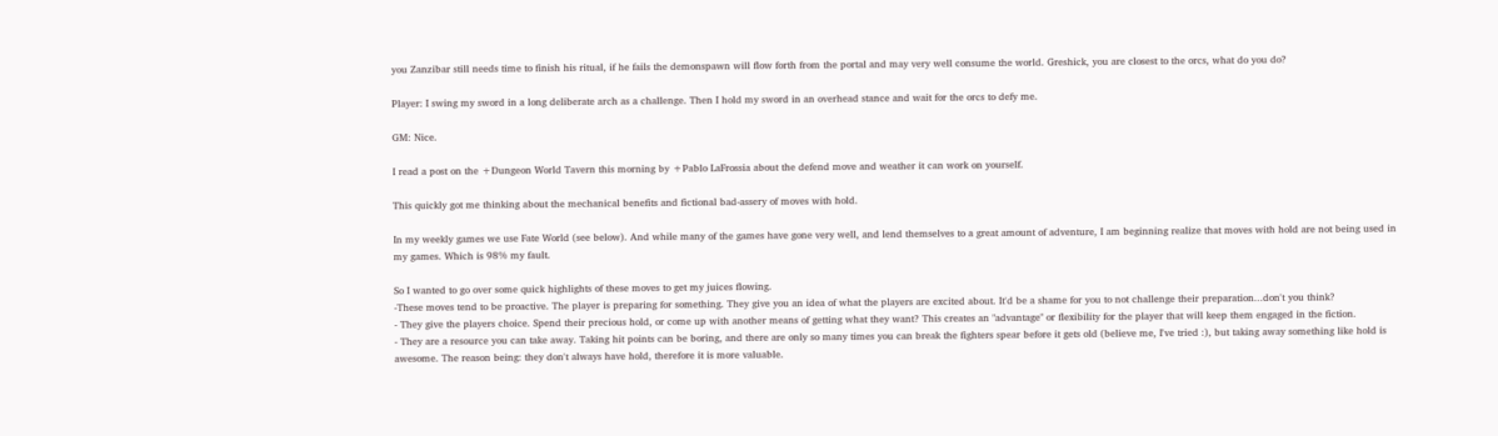you Zanzibar still needs time to finish his ritual, if he fails the demonspawn will flow forth from the portal and may very well consume the world. Greshick, you are closest to the orcs, what do you do?

Player: I swing my sword in a long deliberate arch as a challenge. Then I hold my sword in an overhead stance and wait for the orcs to defy me.

GM: Nice.

I read a post on the +Dungeon World Tavern this morning by +Pablo LaFrossia about the defend move and weather it can work on yourself.

This quickly got me thinking about the mechanical benefits and fictional bad-assery of moves with hold.

In my weekly games we use Fate World (see below). And while many of the games have gone very well, and lend themselves to a great amount of adventure, I am beginning realize that moves with hold are not being used in my games. Which is 98% my fault.

So I wanted to go over some quick highlights of these moves to get my juices flowing.
-These moves tend to be proactive. The player is preparing for something. They give you an idea of what the players are excited about. It'd be a shame for you to not challenge their preparation...don't you think?
- They give the players choice. Spend their precious hold, or come up with another means of getting what they want? This creates an "advantage" or flexibility for the player that will keep them engaged in the fiction.
- They are a resource you can take away. Taking hit points can be boring, and there are only so many times you can break the fighters spear before it gets old (believe me, I've tried :), but taking away something like hold is awesome. The reason being: they don't always have hold, therefore it is more valuable.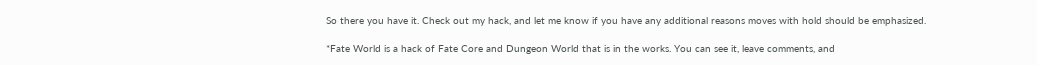So there you have it. Check out my hack, and let me know if you have any additional reasons moves with hold should be emphasized.

*Fate World is a hack of Fate Core and Dungeon World that is in the works. You can see it, leave comments, and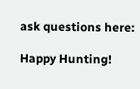ask questions here:

Happy Hunting!